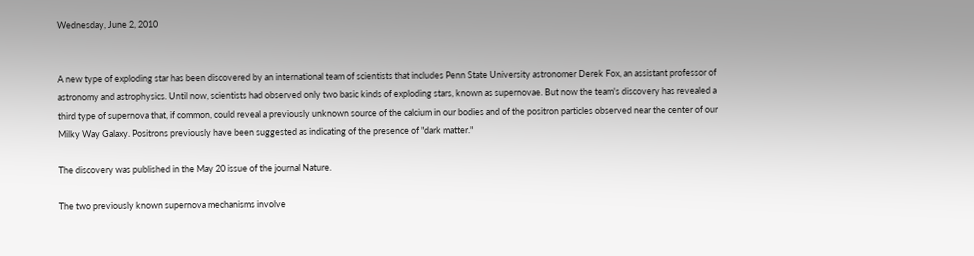Wednesday, June 2, 2010


A new type of exploding star has been discovered by an international team of scientists that includes Penn State University astronomer Derek Fox, an assistant professor of astronomy and astrophysics. Until now, scientists had observed only two basic kinds of exploding stars, known as supernovae. But now the team's discovery has revealed a third type of supernova that, if common, could reveal a previously unknown source of the calcium in our bodies and of the positron particles observed near the center of our Milky Way Galaxy. Positrons previously have been suggested as indicating of the presence of "dark matter."

The discovery was published in the May 20 issue of the journal Nature.

The two previously known supernova mechanisms involve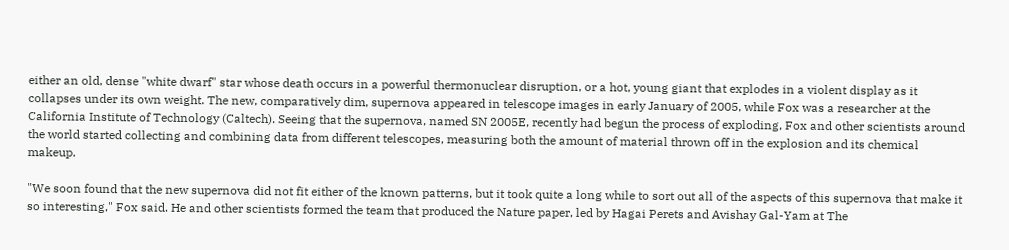either an old, dense "white dwarf" star whose death occurs in a powerful thermonuclear disruption, or a hot, young giant that explodes in a violent display as it collapses under its own weight. The new, comparatively dim, supernova appeared in telescope images in early January of 2005, while Fox was a researcher at the California Institute of Technology (Caltech). Seeing that the supernova, named SN 2005E, recently had begun the process of exploding, Fox and other scientists around the world started collecting and combining data from different telescopes, measuring both the amount of material thrown off in the explosion and its chemical makeup.

"We soon found that the new supernova did not fit either of the known patterns, but it took quite a long while to sort out all of the aspects of this supernova that make it so interesting," Fox said. He and other scientists formed the team that produced the Nature paper, led by Hagai Perets and Avishay Gal-Yam at The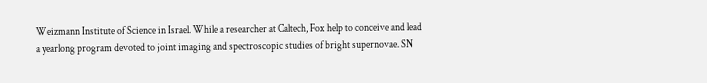Weizmann Institute of Science in Israel. While a researcher at Caltech, Fox help to conceive and lead a yearlong program devoted to joint imaging and spectroscopic studies of bright supernovae. SN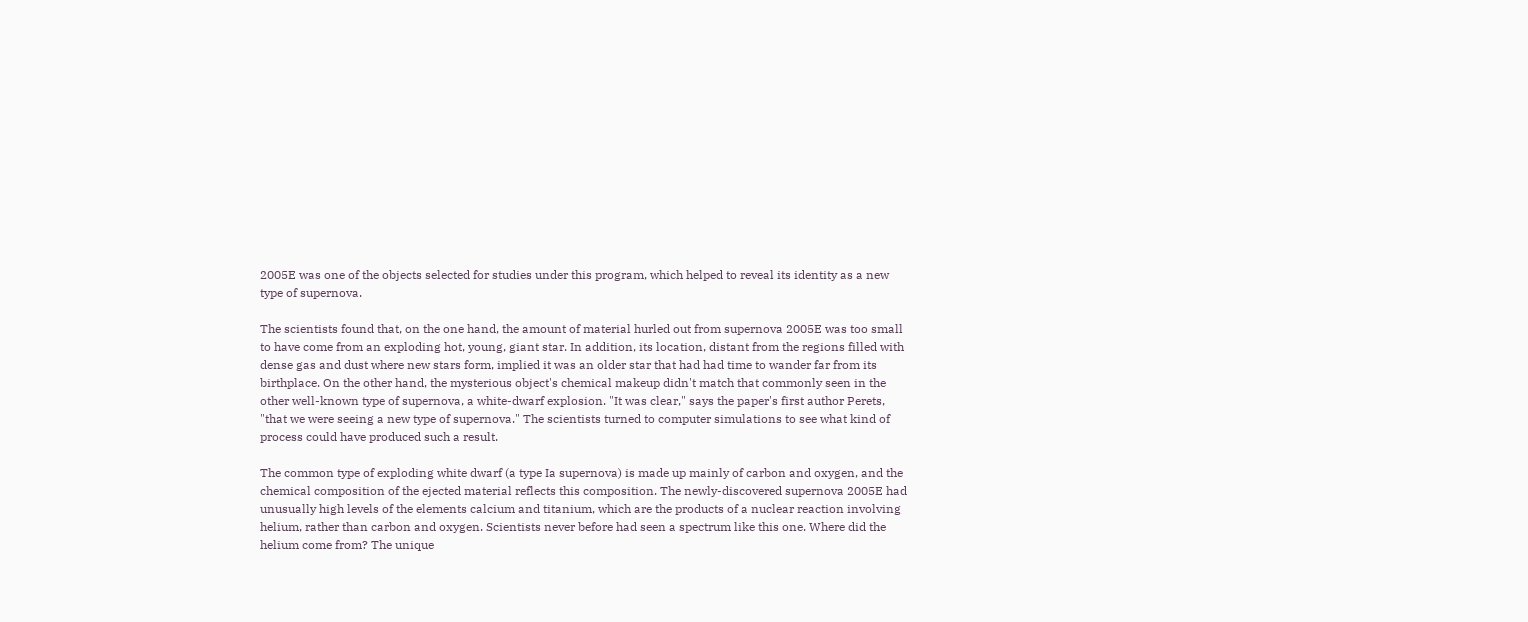2005E was one of the objects selected for studies under this program, which helped to reveal its identity as a new type of supernova.

The scientists found that, on the one hand, the amount of material hurled out from supernova 2005E was too small to have come from an exploding hot, young, giant star. In addition, its location, distant from the regions filled with dense gas and dust where new stars form, implied it was an older star that had had time to wander far from its birthplace. On the other hand, the mysterious object's chemical makeup didn't match that commonly seen in the other well-known type of supernova, a white-dwarf explosion. "It was clear," says the paper's first author Perets, "that we were seeing a new type of supernova." The scientists turned to computer simulations to see what kind of process could have produced such a result.

The common type of exploding white dwarf (a type Ia supernova) is made up mainly of carbon and oxygen, and the chemical composition of the ejected material reflects this composition. The newly-discovered supernova 2005E had unusually high levels of the elements calcium and titanium, which are the products of a nuclear reaction involving helium, rather than carbon and oxygen. Scientists never before had seen a spectrum like this one. Where did the helium come from? The unique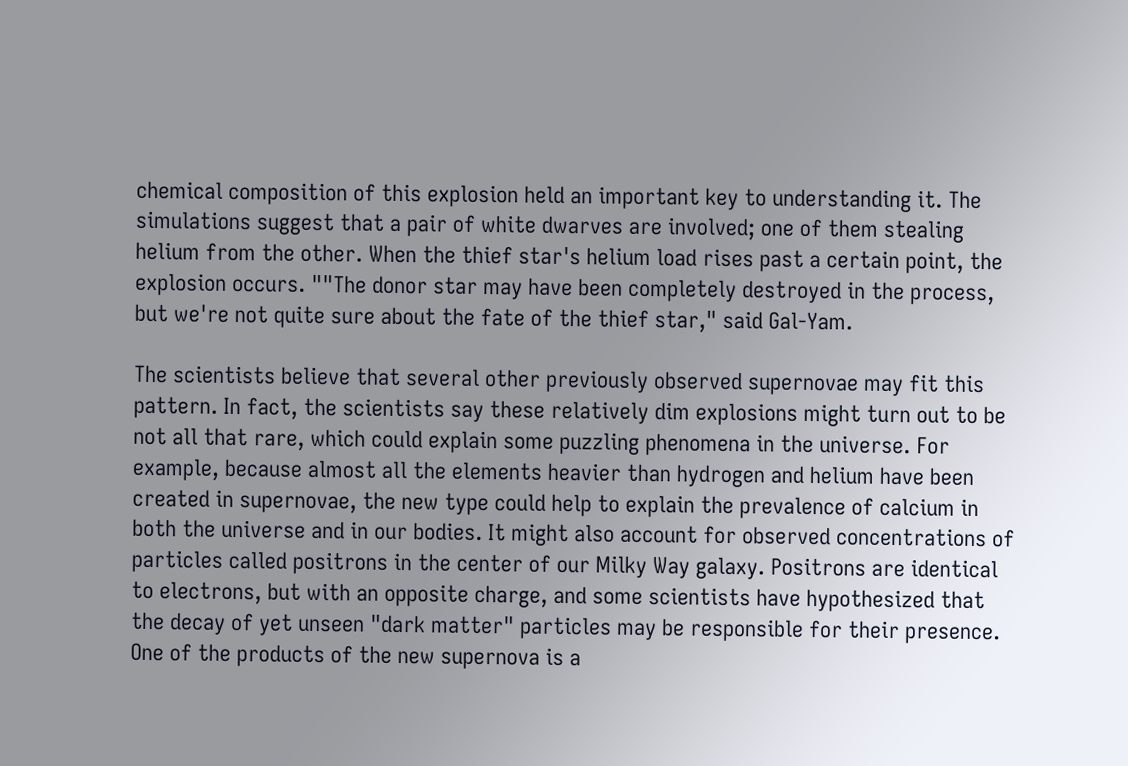chemical composition of this explosion held an important key to understanding it. The simulations suggest that a pair of white dwarves are involved; one of them stealing helium from the other. When the thief star's helium load rises past a certain point, the explosion occurs. ""The donor star may have been completely destroyed in the process, but we're not quite sure about the fate of the thief star," said Gal-Yam.

The scientists believe that several other previously observed supernovae may fit this pattern. In fact, the scientists say these relatively dim explosions might turn out to be not all that rare, which could explain some puzzling phenomena in the universe. For example, because almost all the elements heavier than hydrogen and helium have been created in supernovae, the new type could help to explain the prevalence of calcium in both the universe and in our bodies. It might also account for observed concentrations of particles called positrons in the center of our Milky Way galaxy. Positrons are identical to electrons, but with an opposite charge, and some scientists have hypothesized that the decay of yet unseen "dark matter" particles may be responsible for their presence. One of the products of the new supernova is a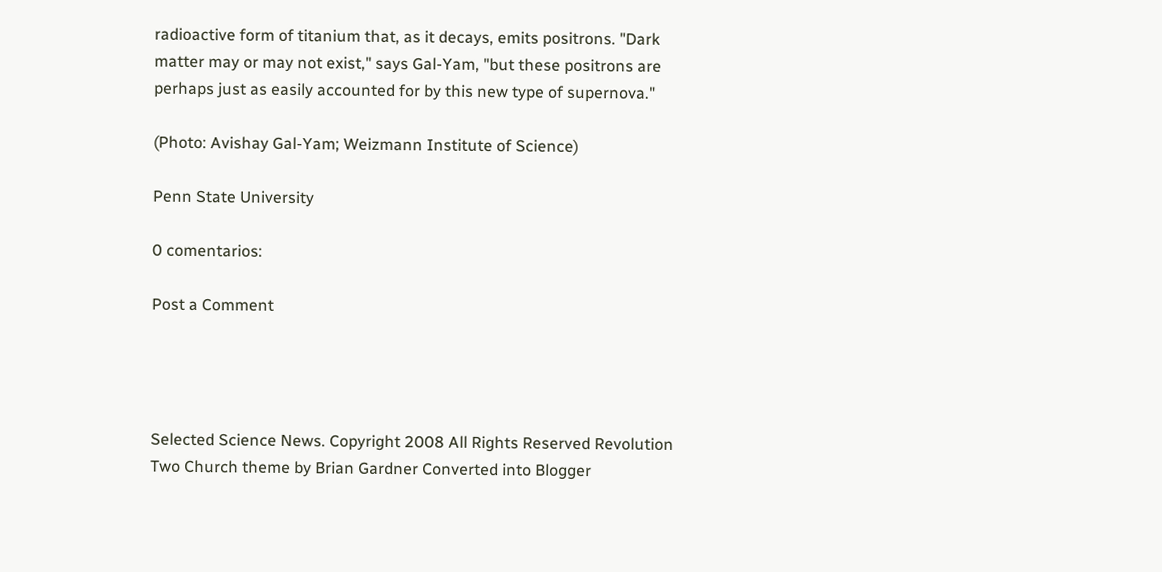radioactive form of titanium that, as it decays, emits positrons. "Dark matter may or may not exist," says Gal-Yam, "but these positrons are perhaps just as easily accounted for by this new type of supernova."

(Photo: Avishay Gal-Yam; Weizmann Institute of Science)

Penn State University

0 comentarios:

Post a Comment




Selected Science News. Copyright 2008 All Rights Reserved Revolution Two Church theme by Brian Gardner Converted into Blogger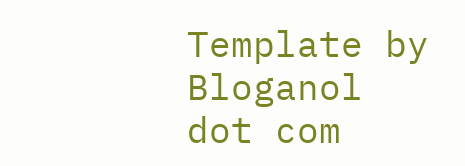Template by Bloganol dot com